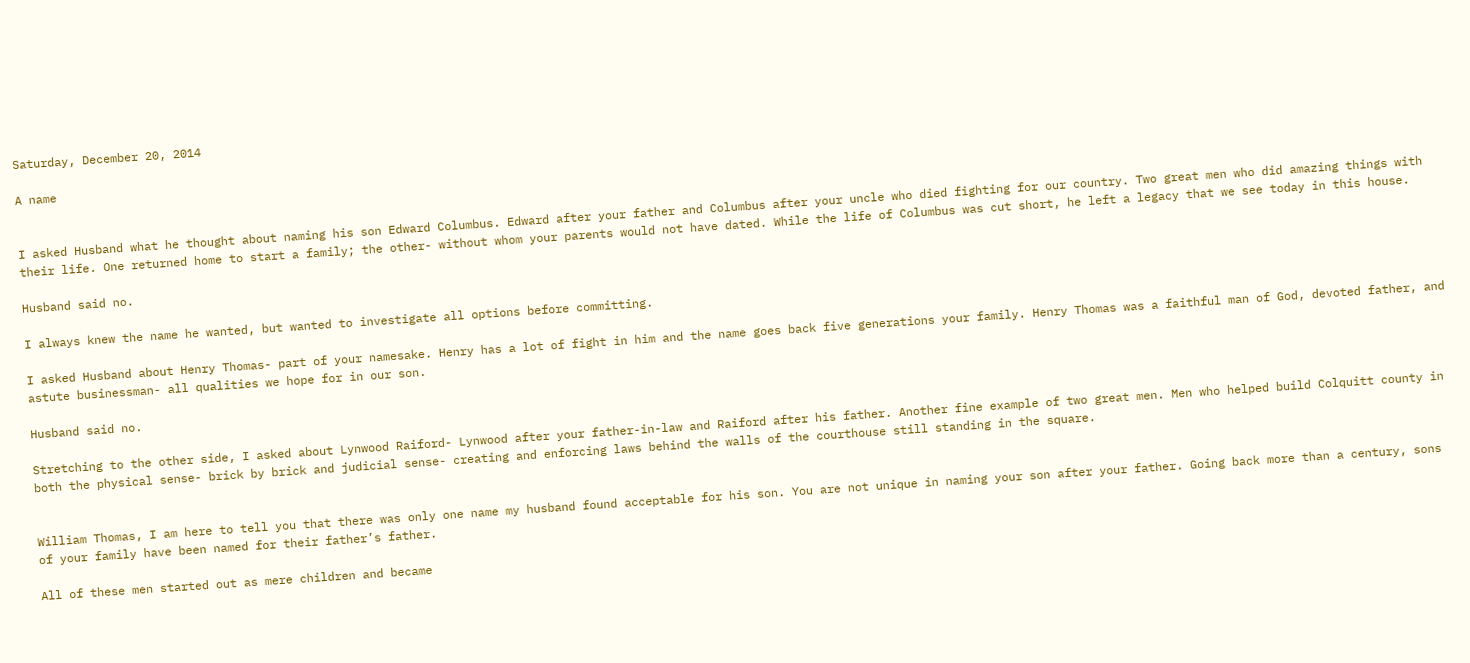Saturday, December 20, 2014

A name


I asked Husband what he thought about naming his son Edward Columbus. Edward after your father and Columbus after your uncle who died fighting for our country. Two great men who did amazing things with their life. One returned home to start a family; the other- without whom your parents would not have dated. While the life of Columbus was cut short, he left a legacy that we see today in this house.

Husband said no.

I always knew the name he wanted, but wanted to investigate all options before committing.

I asked Husband about Henry Thomas- part of your namesake. Henry has a lot of fight in him and the name goes back five generations your family. Henry Thomas was a faithful man of God, devoted father, and astute businessman- all qualities we hope for in our son.

Husband said no.

Stretching to the other side, I asked about Lynwood Raiford- Lynwood after your father-in-law and Raiford after his father. Another fine example of two great men. Men who helped build Colquitt county in both the physical sense- brick by brick and judicial sense- creating and enforcing laws behind the walls of the courthouse still standing in the square.


William Thomas, I am here to tell you that there was only one name my husband found acceptable for his son. You are not unique in naming your son after your father. Going back more than a century, sons of your family have been named for their father’s father.

All of these men started out as mere children and became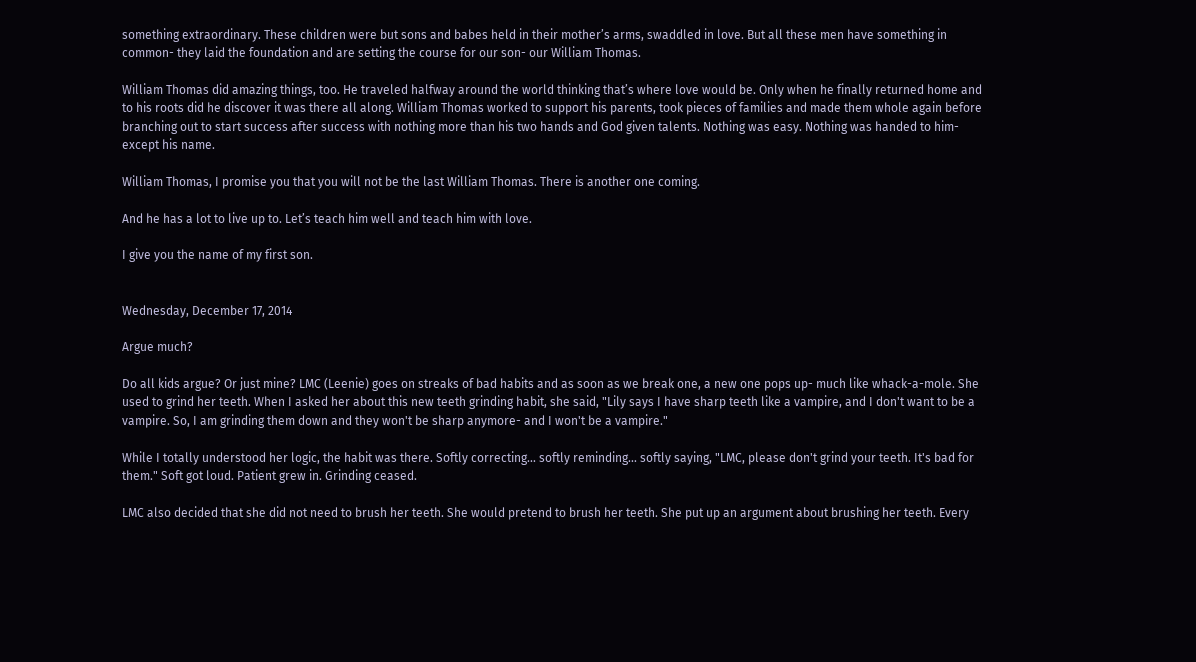something extraordinary. These children were but sons and babes held in their mother’s arms, swaddled in love. But all these men have something in common- they laid the foundation and are setting the course for our son- our William Thomas.

William Thomas did amazing things, too. He traveled halfway around the world thinking that’s where love would be. Only when he finally returned home and to his roots did he discover it was there all along. William Thomas worked to support his parents, took pieces of families and made them whole again before branching out to start success after success with nothing more than his two hands and God given talents. Nothing was easy. Nothing was handed to him- except his name.

William Thomas, I promise you that you will not be the last William Thomas. There is another one coming.

And he has a lot to live up to. Let’s teach him well and teach him with love.

I give you the name of my first son.


Wednesday, December 17, 2014

Argue much?

Do all kids argue? Or just mine? LMC (Leenie) goes on streaks of bad habits and as soon as we break one, a new one pops up- much like whack-a-mole. She used to grind her teeth. When I asked her about this new teeth grinding habit, she said, "Lily says I have sharp teeth like a vampire, and I don't want to be a vampire. So, I am grinding them down and they won't be sharp anymore- and I won't be a vampire."

While I totally understood her logic, the habit was there. Softly correcting... softly reminding... softly saying, "LMC, please don't grind your teeth. It's bad for them." Soft got loud. Patient grew in. Grinding ceased.

LMC also decided that she did not need to brush her teeth. She would pretend to brush her teeth. She put up an argument about brushing her teeth. Every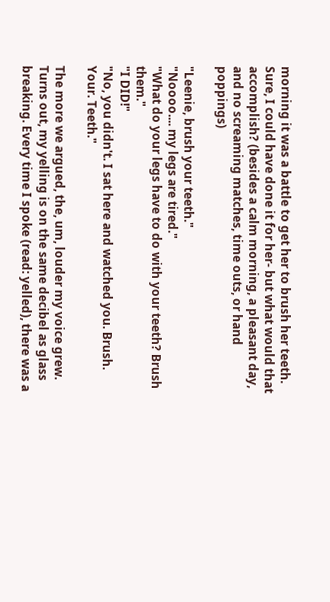morning it was a battle to get her to brush her teeth. Sure, I could have done it for her- but what would that accomplish? (besides a calm morning, a pleasant day, and no screaming matches, time outs, or hand poppings)

"Leenie, brush your teeth."
"Noooo.... my legs are tired."
"What do your legs have to do with your teeth? Brush them."
"I DID!"
"No, you didn't. I sat here and watched you. Brush. Your. Teeth."

The more we argued, the, um, louder my voice grew. Turns out, my yelling is on the same decibel as glass breaking. Every time I spoke (read: yelled), there was a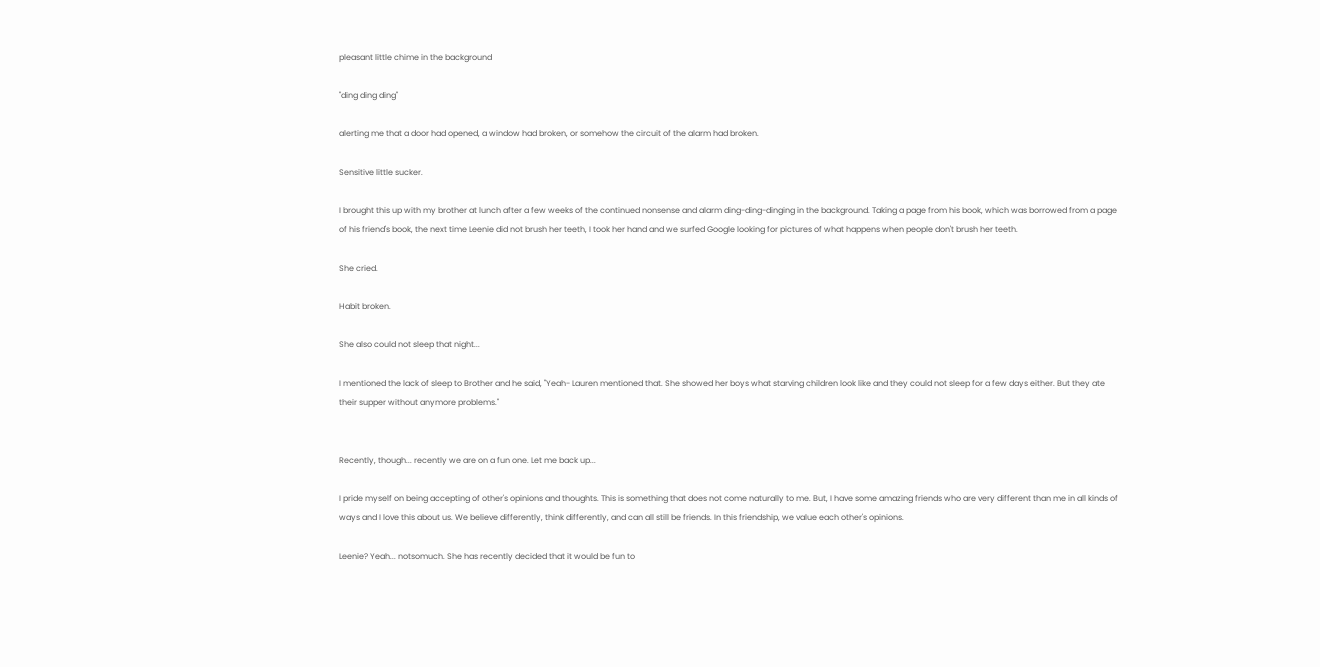pleasant little chime in the background

"ding ding ding"

alerting me that a door had opened, a window had broken, or somehow the circuit of the alarm had broken.

Sensitive little sucker.

I brought this up with my brother at lunch after a few weeks of the continued nonsense and alarm ding-ding-dinging in the background. Taking a page from his book, which was borrowed from a page of his friend's book, the next time Leenie did not brush her teeth, I took her hand and we surfed Google looking for pictures of what happens when people don't brush her teeth.

She cried.

Habit broken.

She also could not sleep that night...

I mentioned the lack of sleep to Brother and he said, "Yeah- Lauren mentioned that. She showed her boys what starving children look like and they could not sleep for a few days either. But they ate their supper without anymore problems."


Recently, though... recently we are on a fun one. Let me back up...

I pride myself on being accepting of other's opinions and thoughts. This is something that does not come naturally to me. But, I have some amazing friends who are very different than me in all kinds of ways and I love this about us. We believe differently, think differently, and can all still be friends. In this friendship, we value each other's opinions.

Leenie? Yeah... notsomuch. She has recently decided that it would be fun to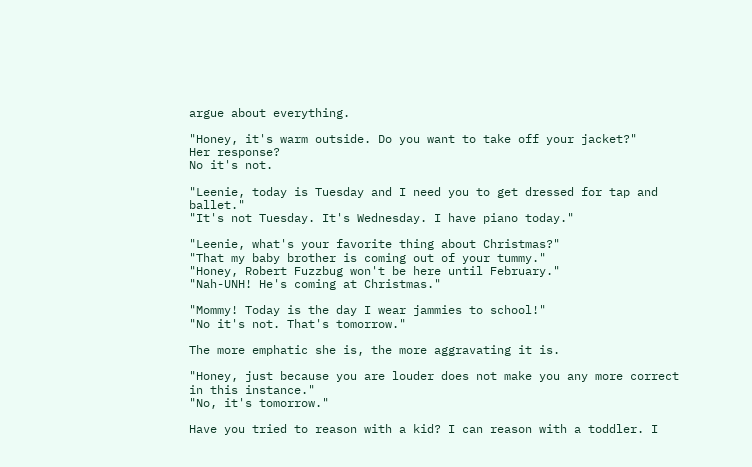argue about everything.

"Honey, it's warm outside. Do you want to take off your jacket?"
Her response?
No it's not.

"Leenie, today is Tuesday and I need you to get dressed for tap and ballet."
"It's not Tuesday. It's Wednesday. I have piano today."

"Leenie, what's your favorite thing about Christmas?"
"That my baby brother is coming out of your tummy."
"Honey, Robert Fuzzbug won't be here until February."
"Nah-UNH! He's coming at Christmas."

"Mommy! Today is the day I wear jammies to school!"
"No it's not. That's tomorrow."

The more emphatic she is, the more aggravating it is.

"Honey, just because you are louder does not make you any more correct in this instance."
"No, it's tomorrow."

Have you tried to reason with a kid? I can reason with a toddler. I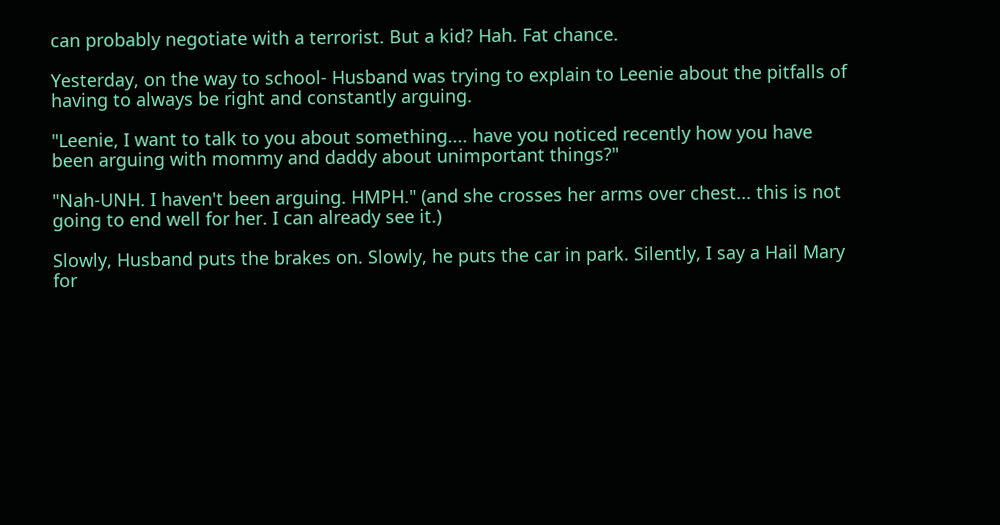can probably negotiate with a terrorist. But a kid? Hah. Fat chance.

Yesterday, on the way to school- Husband was trying to explain to Leenie about the pitfalls of having to always be right and constantly arguing.

"Leenie, I want to talk to you about something.... have you noticed recently how you have been arguing with mommy and daddy about unimportant things?"

"Nah-UNH. I haven't been arguing. HMPH." (and she crosses her arms over chest... this is not going to end well for her. I can already see it.)

Slowly, Husband puts the brakes on. Slowly, he puts the car in park. Silently, I say a Hail Mary for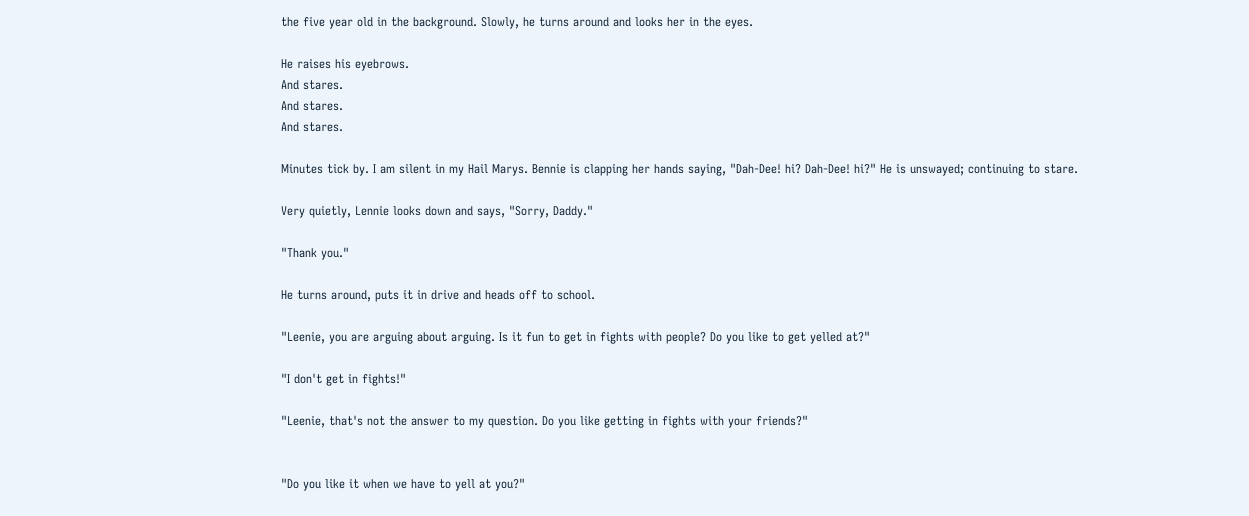the five year old in the background. Slowly, he turns around and looks her in the eyes.

He raises his eyebrows.
And stares.
And stares.
And stares.

Minutes tick by. I am silent in my Hail Marys. Bennie is clapping her hands saying, "Dah-Dee! hi? Dah-Dee! hi?" He is unswayed; continuing to stare.

Very quietly, Lennie looks down and says, "Sorry, Daddy."

"Thank you."

He turns around, puts it in drive and heads off to school.

"Leenie, you are arguing about arguing. Is it fun to get in fights with people? Do you like to get yelled at?"

"I don't get in fights!"

"Leenie, that's not the answer to my question. Do you like getting in fights with your friends?"


"Do you like it when we have to yell at you?"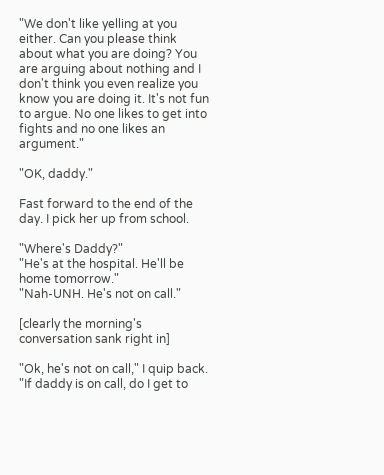"We don't like yelling at you either. Can you please think about what you are doing? You are arguing about nothing and I don't think you even realize you know you are doing it. It's not fun to argue. No one likes to get into fights and no one likes an argument."

"OK, daddy."

Fast forward to the end of the day. I pick her up from school.

"Where's Daddy?"
"He's at the hospital. He'll be home tomorrow."
"Nah-UNH. He's not on call."

[clearly the morning's conversation sank right in]

"Ok, he's not on call," I quip back.
"If daddy is on call, do I get to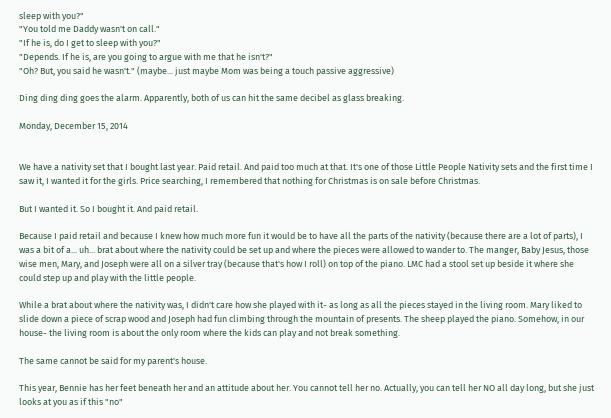sleep with you?"
"You told me Daddy wasn't on call."
"If he is, do I get to sleep with you?"
"Depends. If he is, are you going to argue with me that he isn't?"
"Oh? But, you said he wasn't." (maybe... just maybe Mom was being a touch passive aggressive)

Ding ding ding goes the alarm. Apparently, both of us can hit the same decibel as glass breaking.

Monday, December 15, 2014


We have a nativity set that I bought last year. Paid retail. And paid too much at that. It's one of those Little People Nativity sets and the first time I saw it, I wanted it for the girls. Price searching, I remembered that nothing for Christmas is on sale before Christmas.

But I wanted it. So I bought it. And paid retail.

Because I paid retail and because I knew how much more fun it would be to have all the parts of the nativity (because there are a lot of parts), I was a bit of a... uh... brat about where the nativity could be set up and where the pieces were allowed to wander to. The manger, Baby Jesus, those wise men, Mary, and Joseph were all on a silver tray (because that's how I roll) on top of the piano. LMC had a stool set up beside it where she could step up and play with the little people.

While a brat about where the nativity was, I didn't care how she played with it- as long as all the pieces stayed in the living room. Mary liked to slide down a piece of scrap wood and Joseph had fun climbing through the mountain of presents. The sheep played the piano. Somehow, in our house- the living room is about the only room where the kids can play and not break something.

The same cannot be said for my parent's house.

This year, Bennie has her feet beneath her and an attitude about her. You cannot tell her no. Actually, you can tell her NO all day long, but she just looks at you as if this "no"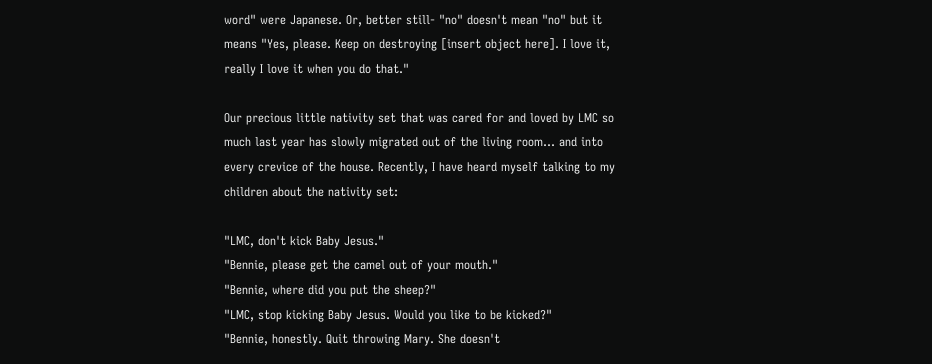word" were Japanese. Or, better still- "no" doesn't mean "no" but it means "Yes, please. Keep on destroying [insert object here]. I love it, really I love it when you do that."

Our precious little nativity set that was cared for and loved by LMC so much last year has slowly migrated out of the living room... and into every crevice of the house. Recently, I have heard myself talking to my children about the nativity set:

"LMC, don't kick Baby Jesus."
"Bennie, please get the camel out of your mouth."
"Bennie, where did you put the sheep?"
"LMC, stop kicking Baby Jesus. Would you like to be kicked?"
"Bennie, honestly. Quit throwing Mary. She doesn't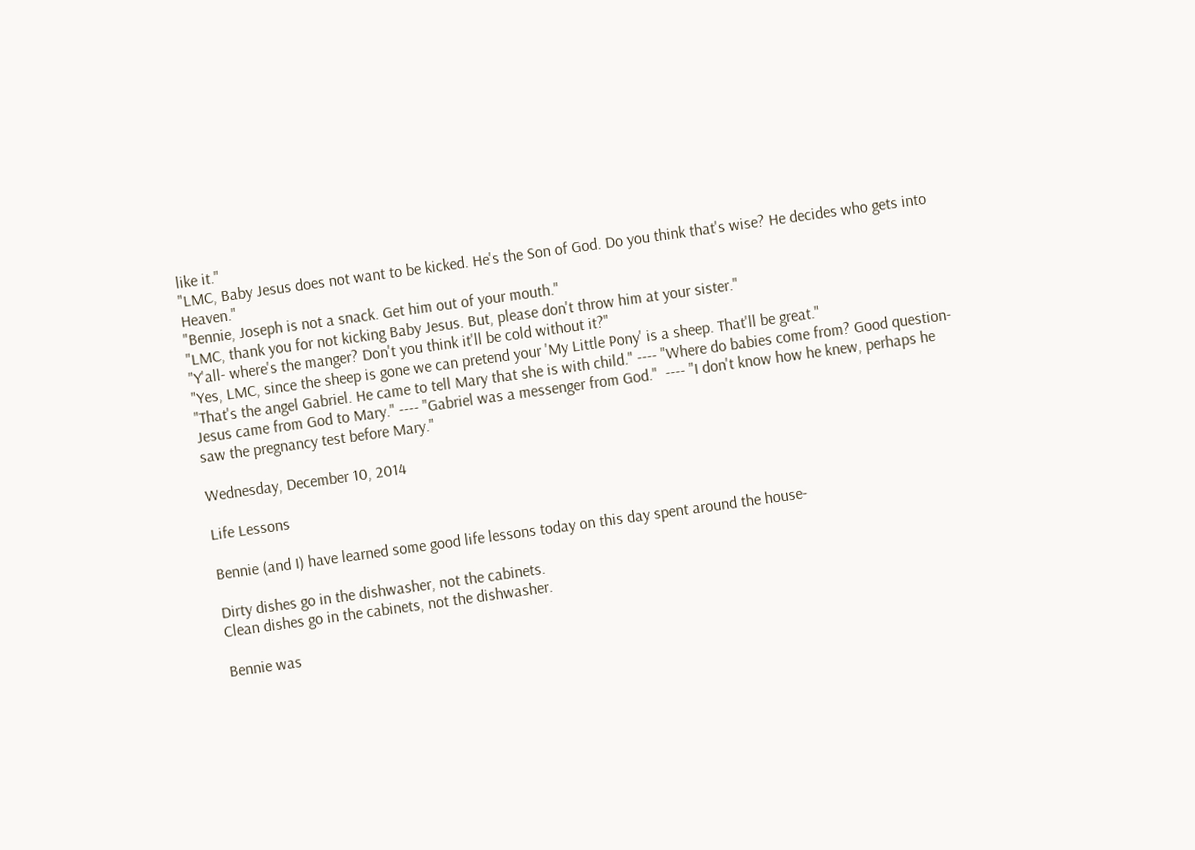like it."
"LMC, Baby Jesus does not want to be kicked. He's the Son of God. Do you think that's wise? He decides who gets into Heaven."
"Bennie, Joseph is not a snack. Get him out of your mouth."
"LMC, thank you for not kicking Baby Jesus. But, please don't throw him at your sister."
"Y'all- where's the manger? Don't you think it'll be cold without it?"
"Yes, LMC, since the sheep is gone we can pretend your 'My Little Pony' is a sheep. That'll be great."
"That's the angel Gabriel. He came to tell Mary that she is with child." ---- "Where do babies come from? Good question- Jesus came from God to Mary." ---- "Gabriel was a messenger from God."  ---- "I don't know how he knew, perhaps he saw the pregnancy test before Mary."

Wednesday, December 10, 2014

Life Lessons

Bennie (and I) have learned some good life lessons today on this day spent around the house-

Dirty dishes go in the dishwasher, not the cabinets.
Clean dishes go in the cabinets, not the dishwasher.

Bennie was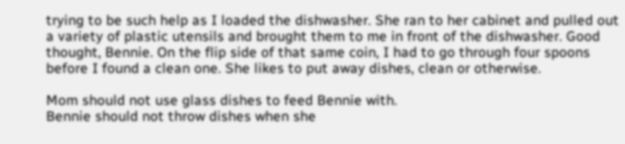trying to be such help as I loaded the dishwasher. She ran to her cabinet and pulled out a variety of plastic utensils and brought them to me in front of the dishwasher. Good thought, Bennie. On the flip side of that same coin, I had to go through four spoons before I found a clean one. She likes to put away dishes, clean or otherwise.

Mom should not use glass dishes to feed Bennie with.
Bennie should not throw dishes when she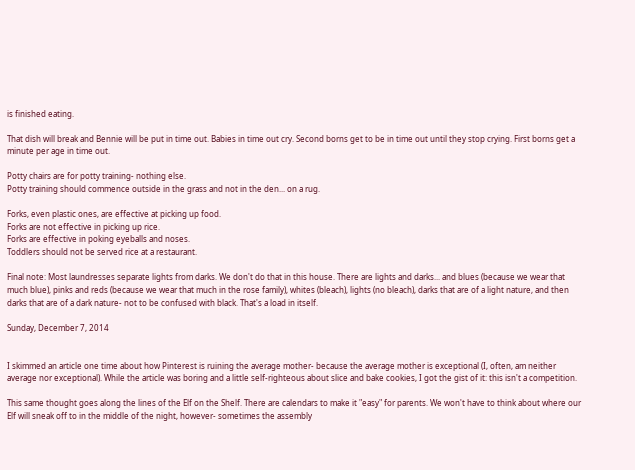is finished eating.

That dish will break and Bennie will be put in time out. Babies in time out cry. Second borns get to be in time out until they stop crying. First borns get a minute per age in time out.

Potty chairs are for potty training- nothing else.
Potty training should commence outside in the grass and not in the den... on a rug.

Forks, even plastic ones, are effective at picking up food.
Forks are not effective in picking up rice.
Forks are effective in poking eyeballs and noses.
Toddlers should not be served rice at a restaurant.

Final note: Most laundresses separate lights from darks. We don't do that in this house. There are lights and darks... and blues (because we wear that much blue), pinks and reds (because we wear that much in the rose family), whites (bleach), lights (no bleach), darks that are of a light nature, and then darks that are of a dark nature- not to be confused with black. That's a load in itself.

Sunday, December 7, 2014


I skimmed an article one time about how Pinterest is ruining the average mother- because the average mother is exceptional (I, often, am neither average nor exceptional). While the article was boring and a little self-righteous about slice and bake cookies, I got the gist of it: this isn't a competition.

This same thought goes along the lines of the Elf on the Shelf. There are calendars to make it "easy" for parents. We won't have to think about where our Elf will sneak off to in the middle of the night, however- sometimes the assembly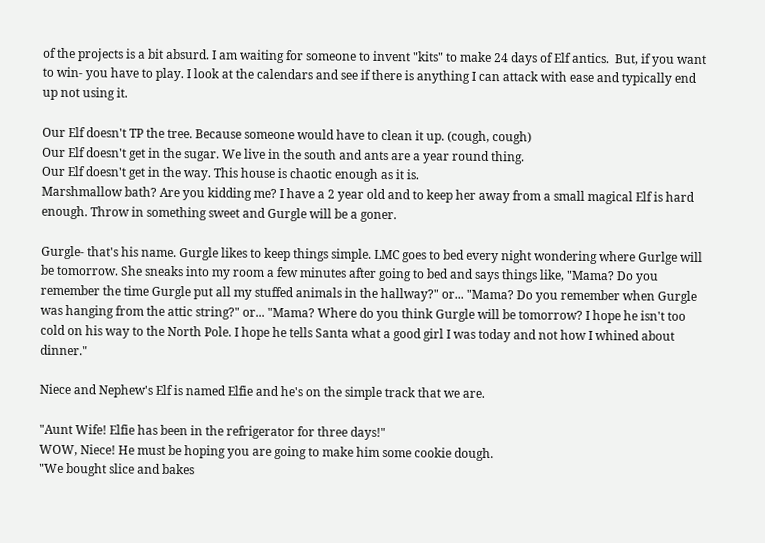of the projects is a bit absurd. I am waiting for someone to invent "kits" to make 24 days of Elf antics.  But, if you want to win- you have to play. I look at the calendars and see if there is anything I can attack with ease and typically end up not using it.

Our Elf doesn't TP the tree. Because someone would have to clean it up. (cough, cough)
Our Elf doesn't get in the sugar. We live in the south and ants are a year round thing.
Our Elf doesn't get in the way. This house is chaotic enough as it is.
Marshmallow bath? Are you kidding me? I have a 2 year old and to keep her away from a small magical Elf is hard enough. Throw in something sweet and Gurgle will be a goner.

Gurgle- that's his name. Gurgle likes to keep things simple. LMC goes to bed every night wondering where Gurlge will be tomorrow. She sneaks into my room a few minutes after going to bed and says things like, "Mama? Do you remember the time Gurgle put all my stuffed animals in the hallway?" or... "Mama? Do you remember when Gurgle was hanging from the attic string?" or... "Mama? Where do you think Gurgle will be tomorrow? I hope he isn't too cold on his way to the North Pole. I hope he tells Santa what a good girl I was today and not how I whined about dinner."

Niece and Nephew's Elf is named Elfie and he's on the simple track that we are.

"Aunt Wife! Elfie has been in the refrigerator for three days!"
WOW, Niece! He must be hoping you are going to make him some cookie dough.
"We bought slice and bakes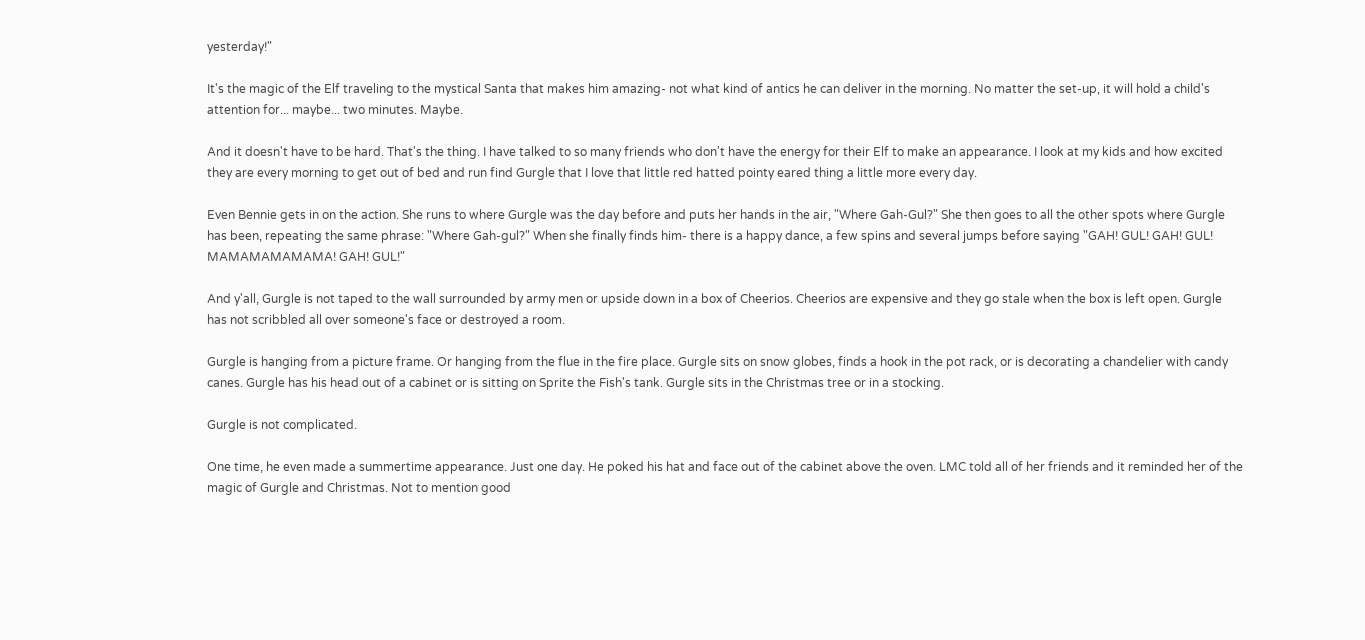yesterday!"

It's the magic of the Elf traveling to the mystical Santa that makes him amazing- not what kind of antics he can deliver in the morning. No matter the set-up, it will hold a child's attention for... maybe... two minutes. Maybe.

And it doesn't have to be hard. That's the thing. I have talked to so many friends who don't have the energy for their Elf to make an appearance. I look at my kids and how excited they are every morning to get out of bed and run find Gurgle that I love that little red hatted pointy eared thing a little more every day.

Even Bennie gets in on the action. She runs to where Gurgle was the day before and puts her hands in the air, "Where Gah-Gul?" She then goes to all the other spots where Gurgle has been, repeating the same phrase: "Where Gah-gul?" When she finally finds him- there is a happy dance, a few spins and several jumps before saying "GAH! GUL! GAH! GUL! MAMAMAMAMAMA! GAH! GUL!"

And y'all, Gurgle is not taped to the wall surrounded by army men or upside down in a box of Cheerios. Cheerios are expensive and they go stale when the box is left open. Gurgle has not scribbled all over someone's face or destroyed a room.

Gurgle is hanging from a picture frame. Or hanging from the flue in the fire place. Gurgle sits on snow globes, finds a hook in the pot rack, or is decorating a chandelier with candy canes. Gurgle has his head out of a cabinet or is sitting on Sprite the Fish's tank. Gurgle sits in the Christmas tree or in a stocking.

Gurgle is not complicated.

One time, he even made a summertime appearance. Just one day. He poked his hat and face out of the cabinet above the oven. LMC told all of her friends and it reminded her of the magic of Gurgle and Christmas. Not to mention good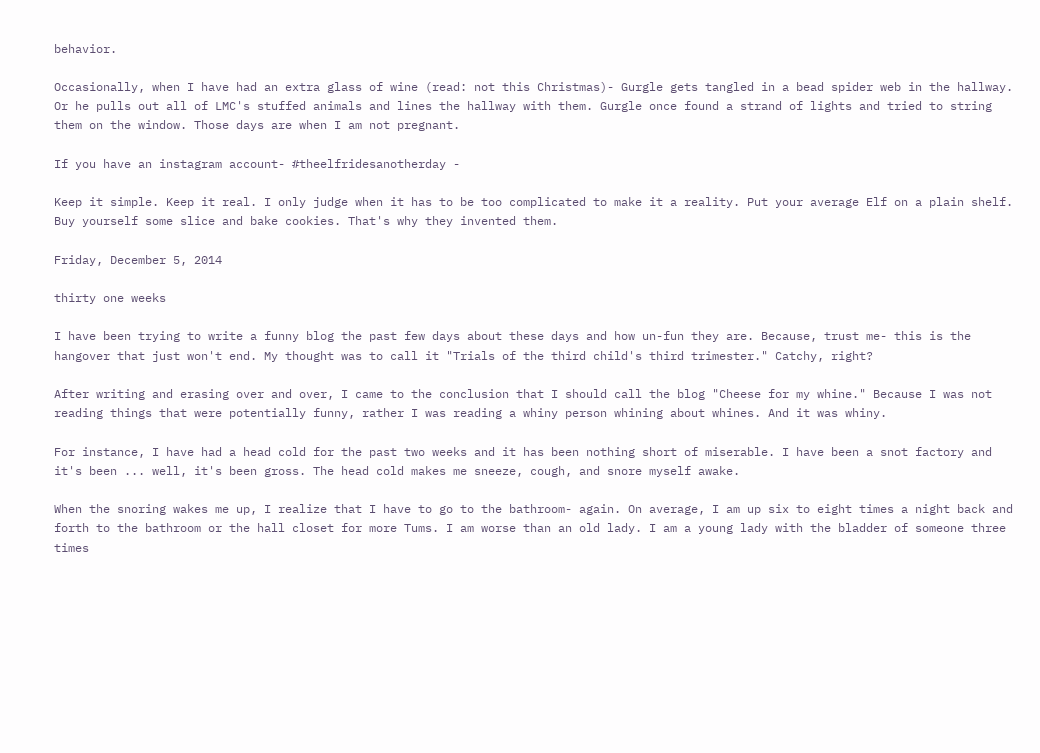behavior.

Occasionally, when I have had an extra glass of wine (read: not this Christmas)- Gurgle gets tangled in a bead spider web in the hallway. Or he pulls out all of LMC's stuffed animals and lines the hallway with them. Gurgle once found a strand of lights and tried to string them on the window. Those days are when I am not pregnant.

If you have an instagram account- #theelfridesanotherday -

Keep it simple. Keep it real. I only judge when it has to be too complicated to make it a reality. Put your average Elf on a plain shelf. Buy yourself some slice and bake cookies. That's why they invented them.

Friday, December 5, 2014

thirty one weeks

I have been trying to write a funny blog the past few days about these days and how un-fun they are. Because, trust me- this is the hangover that just won't end. My thought was to call it "Trials of the third child's third trimester." Catchy, right?

After writing and erasing over and over, I came to the conclusion that I should call the blog "Cheese for my whine." Because I was not reading things that were potentially funny, rather I was reading a whiny person whining about whines. And it was whiny.

For instance, I have had a head cold for the past two weeks and it has been nothing short of miserable. I have been a snot factory and it's been ... well, it's been gross. The head cold makes me sneeze, cough, and snore myself awake.

When the snoring wakes me up, I realize that I have to go to the bathroom- again. On average, I am up six to eight times a night back and forth to the bathroom or the hall closet for more Tums. I am worse than an old lady. I am a young lady with the bladder of someone three times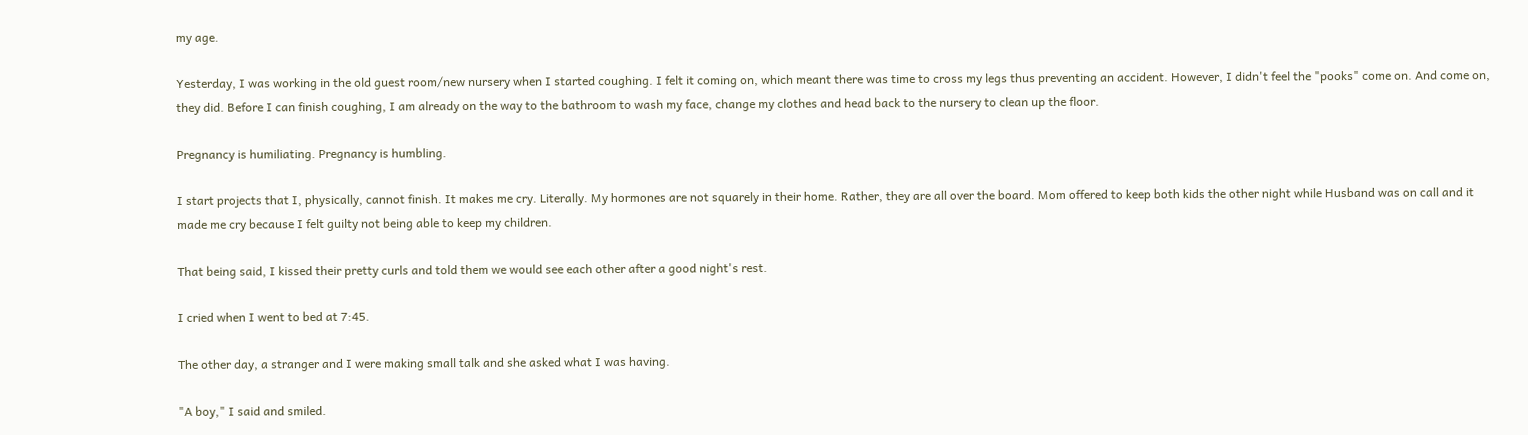my age.

Yesterday, I was working in the old guest room/new nursery when I started coughing. I felt it coming on, which meant there was time to cross my legs thus preventing an accident. However, I didn't feel the "pooks" come on. And come on, they did. Before I can finish coughing, I am already on the way to the bathroom to wash my face, change my clothes and head back to the nursery to clean up the floor.

Pregnancy is humiliating. Pregnancy is humbling.

I start projects that I, physically, cannot finish. It makes me cry. Literally. My hormones are not squarely in their home. Rather, they are all over the board. Mom offered to keep both kids the other night while Husband was on call and it made me cry because I felt guilty not being able to keep my children.

That being said, I kissed their pretty curls and told them we would see each other after a good night's rest.

I cried when I went to bed at 7:45.

The other day, a stranger and I were making small talk and she asked what I was having.

"A boy," I said and smiled.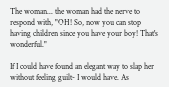The woman... the woman had the nerve to respond with, "OH! So, now you can stop having children since you have your boy! That's wonderful."

If I could have found an elegant way to slap her without feeling guilt- I would have. As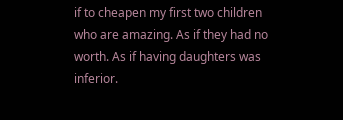if to cheapen my first two children who are amazing. As if they had no worth. As if having daughters was inferior.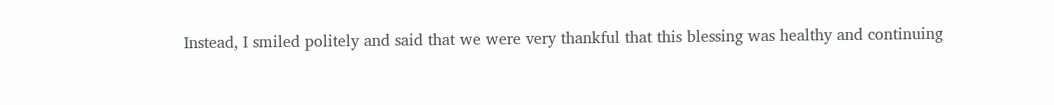Instead, I smiled politely and said that we were very thankful that this blessing was healthy and continuing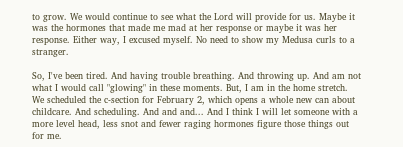to grow. We would continue to see what the Lord will provide for us. Maybe it was the hormones that made me mad at her response or maybe it was her response. Either way, I excused myself. No need to show my Medusa curls to a stranger.

So, I've been tired. And having trouble breathing. And throwing up. And am not what I would call "glowing" in these moments. But, I am in the home stretch. We scheduled the c-section for February 2, which opens a whole new can about childcare. And scheduling. And and and... And I think I will let someone with a more level head, less snot and fewer raging hormones figure those things out for me.